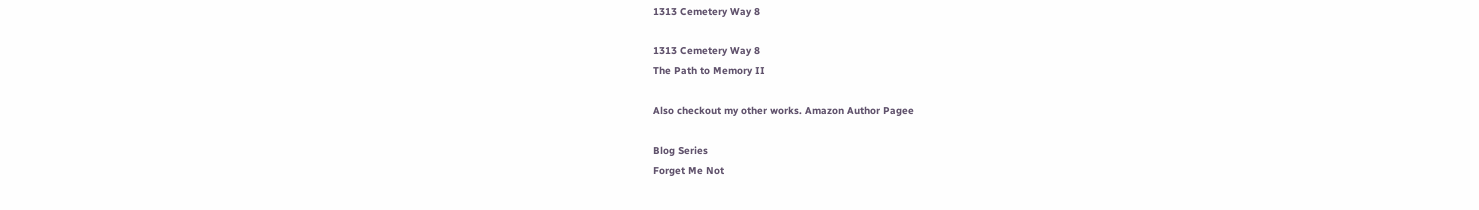1313 Cemetery Way 8

1313 Cemetery Way 8
The Path to Memory II

Also checkout my other works. Amazon Author Pagee

Blog Series
Forget Me Not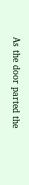As the door parted the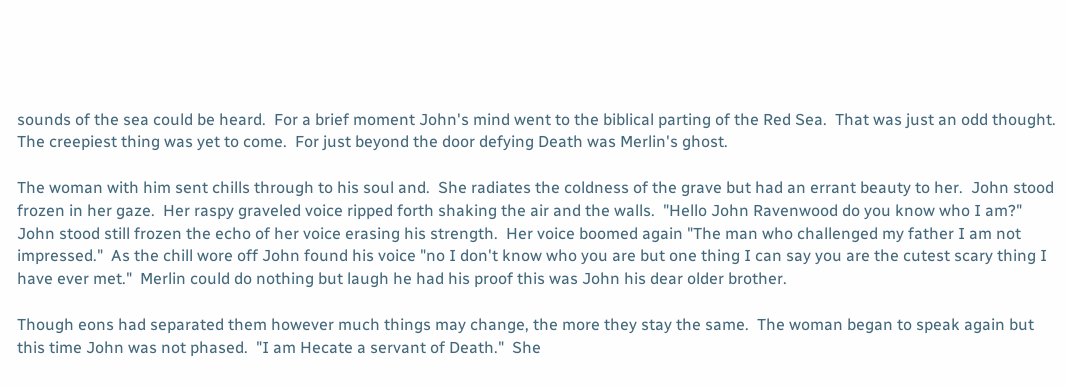sounds of the sea could be heard.  For a brief moment John's mind went to the biblical parting of the Red Sea.  That was just an odd thought.  The creepiest thing was yet to come.  For just beyond the door defying Death was Merlin's ghost.

The woman with him sent chills through to his soul and.  She radiates the coldness of the grave but had an errant beauty to her.  John stood frozen in her gaze.  Her raspy graveled voice ripped forth shaking the air and the walls.  "Hello John Ravenwood do you know who I am?"  John stood still frozen the echo of her voice erasing his strength.  Her voice boomed again "The man who challenged my father I am not impressed."  As the chill wore off John found his voice "no I don't know who you are but one thing I can say you are the cutest scary thing I have ever met."  Merlin could do nothing but laugh he had his proof this was John his dear older brother.

Though eons had separated them however much things may change, the more they stay the same.  The woman began to speak again but this time John was not phased.  "I am Hecate a servant of Death."  She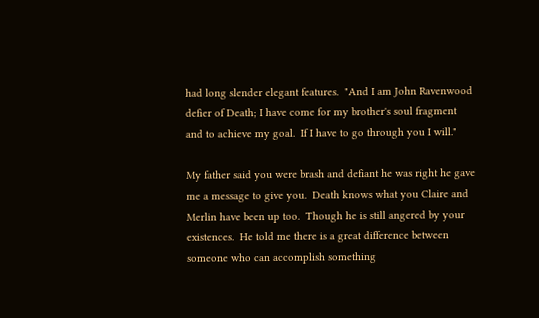had long slender elegant features.  "And I am John Ravenwood defier of Death; I have come for my brother's soul fragment and to achieve my goal.  If I have to go through you I will."

My father said you were brash and defiant he was right he gave me a message to give you.  Death knows what you Claire and Merlin have been up too.  Though he is still angered by your existences.  He told me there is a great difference between someone who can accomplish something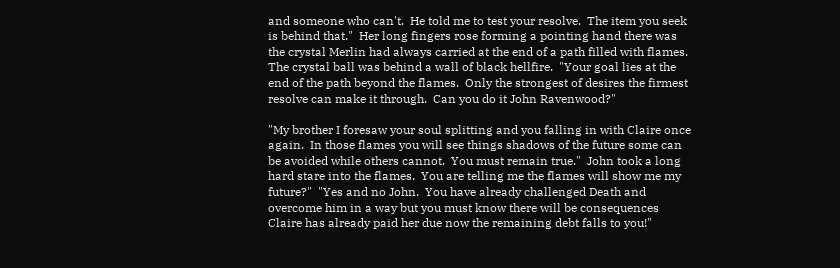and someone who can't.  He told me to test your resolve.  The item you seek is behind that."  Her long fingers rose forming a pointing hand there was the crystal Merlin had always carried at the end of a path filled with flames.  The crystal ball was behind a wall of black hellfire.  "Your goal lies at the end of the path beyond the flames.  Only the strongest of desires the firmest resolve can make it through.  Can you do it John Ravenwood?"

"My brother I foresaw your soul splitting and you falling in with Claire once again.  In those flames you will see things shadows of the future some can be avoided while others cannot.  You must remain true."  John took a long hard stare into the flames.  You are telling me the flames will show me my future?"  "Yes and no John.  You have already challenged Death and overcome him in a way but you must know there will be consequences Claire has already paid her due now the remaining debt falls to you!"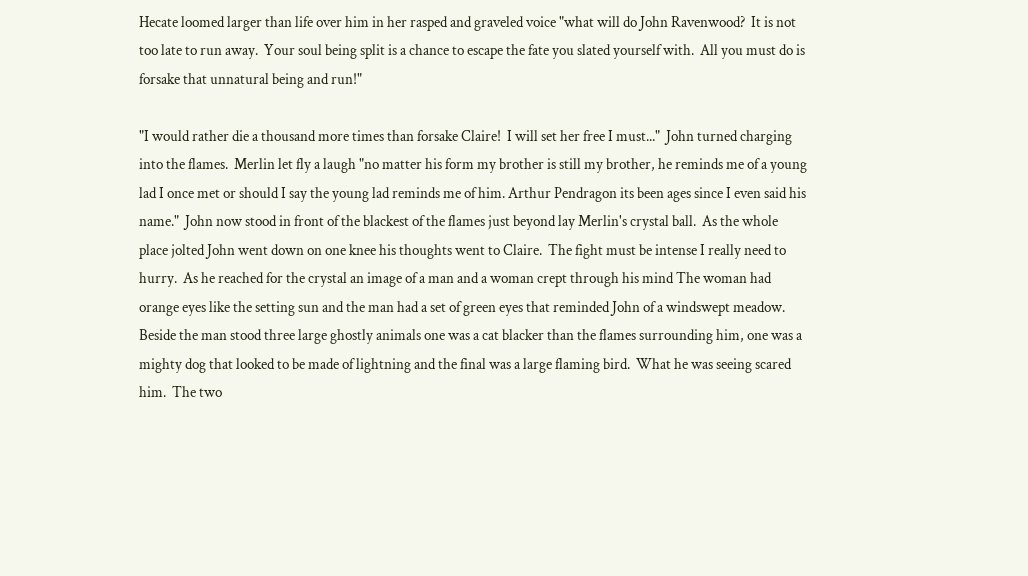Hecate loomed larger than life over him in her rasped and graveled voice "what will do John Ravenwood?  It is not too late to run away.  Your soul being split is a chance to escape the fate you slated yourself with.  All you must do is forsake that unnatural being and run!"

"I would rather die a thousand more times than forsake Claire!  I will set her free I must..."  John turned charging into the flames.  Merlin let fly a laugh "no matter his form my brother is still my brother, he reminds me of a young lad I once met or should I say the young lad reminds me of him. Arthur Pendragon its been ages since I even said his name."  John now stood in front of the blackest of the flames just beyond lay Merlin's crystal ball.  As the whole place jolted John went down on one knee his thoughts went to Claire.  The fight must be intense I really need to hurry.  As he reached for the crystal an image of a man and a woman crept through his mind The woman had orange eyes like the setting sun and the man had a set of green eyes that reminded John of a windswept meadow.  Beside the man stood three large ghostly animals one was a cat blacker than the flames surrounding him, one was a mighty dog that looked to be made of lightning and the final was a large flaming bird.  What he was seeing scared him.  The two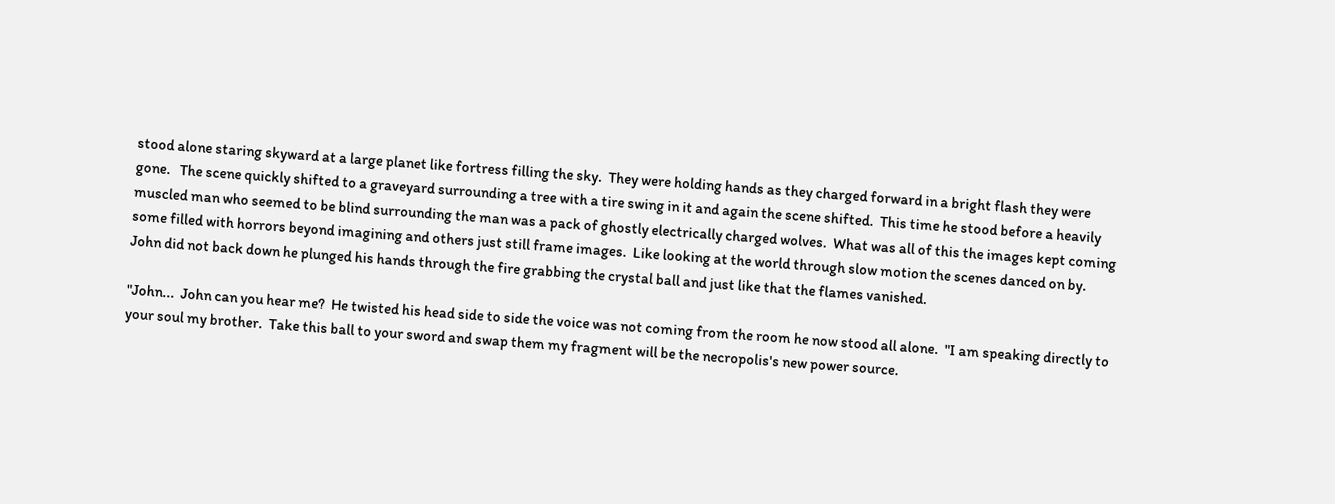stood alone staring skyward at a large planet like fortress filling the sky.  They were holding hands as they charged forward in a bright flash they were gone.   The scene quickly shifted to a graveyard surrounding a tree with a tire swing in it and again the scene shifted.  This time he stood before a heavily muscled man who seemed to be blind surrounding the man was a pack of ghostly electrically charged wolves.  What was all of this the images kept coming some filled with horrors beyond imagining and others just still frame images.  Like looking at the world through slow motion the scenes danced on by.  John did not back down he plunged his hands through the fire grabbing the crystal ball and just like that the flames vanished.

"John...  John can you hear me?  He twisted his head side to side the voice was not coming from the room he now stood all alone.  "I am speaking directly to your soul my brother.  Take this ball to your sword and swap them my fragment will be the necropolis's new power source.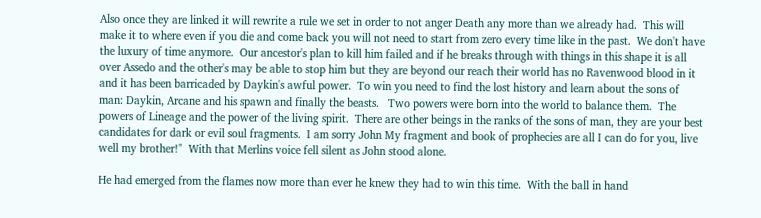Also once they are linked it will rewrite a rule we set in order to not anger Death any more than we already had.  This will make it to where even if you die and come back you will not need to start from zero every time like in the past.  We don't have the luxury of time anymore.  Our ancestor's plan to kill him failed and if he breaks through with things in this shape it is all over Assedo and the other's may be able to stop him but they are beyond our reach their world has no Ravenwood blood in it and it has been barricaded by Daykin's awful power.  To win you need to find the lost history and learn about the sons of man: Daykin, Arcane and his spawn and finally the beasts.   Two powers were born into the world to balance them.  The powers of Lineage and the power of the living spirit.  There are other beings in the ranks of the sons of man, they are your best candidates for dark or evil soul fragments.  I am sorry John My fragment and book of prophecies are all I can do for you, live well my brother!"  With that Merlins voice fell silent as John stood alone.

He had emerged from the flames now more than ever he knew they had to win this time.  With the ball in hand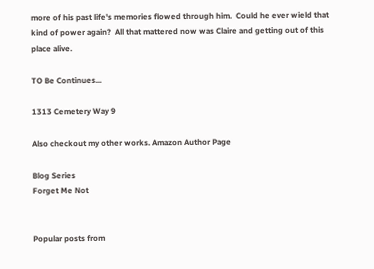more of his past life's memories flowed through him.  Could he ever wield that kind of power again?  All that mattered now was Claire and getting out of this place alive.

TO Be Continues...

1313 Cemetery Way 9

Also checkout my other works. Amazon Author Page

Blog Series
Forget Me Not


Popular posts from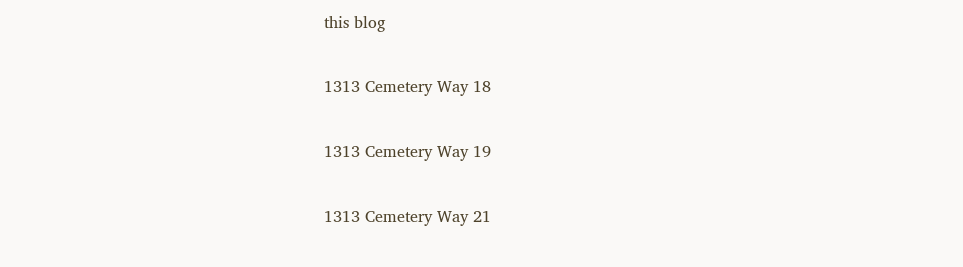this blog

1313 Cemetery Way 18

1313 Cemetery Way 19

1313 Cemetery Way 21